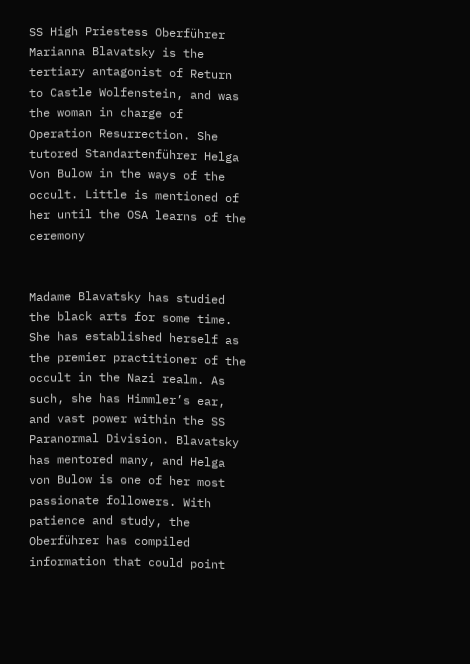SS High Priestess Oberführer Marianna Blavatsky is the tertiary antagonist of Return to Castle Wolfenstein, and was the woman in charge of Operation Resurrection. She tutored Standartenführer Helga Von Bulow in the ways of the occult. Little is mentioned of her until the OSA learns of the ceremony


Madame Blavatsky has studied the black arts for some time. She has established herself as the premier practitioner of the occult in the Nazi realm. As such, she has Himmler’s ear, and vast power within the SS Paranormal Division. Blavatsky has mentored many, and Helga von Bulow is one of her most passionate followers. With patience and study, the Oberführer has compiled information that could point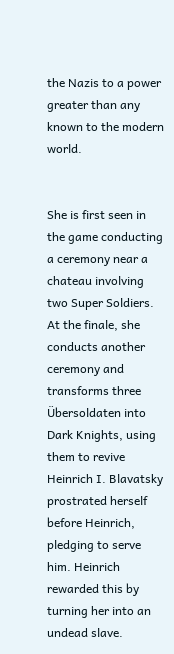the Nazis to a power greater than any known to the modern world.


She is first seen in the game conducting a ceremony near a chateau involving two Super Soldiers. At the finale, she conducts another ceremony and transforms three Übersoldaten into Dark Knights, using them to revive Heinrich I. Blavatsky prostrated herself before Heinrich, pledging to serve him. Heinrich rewarded this by turning her into an undead slave.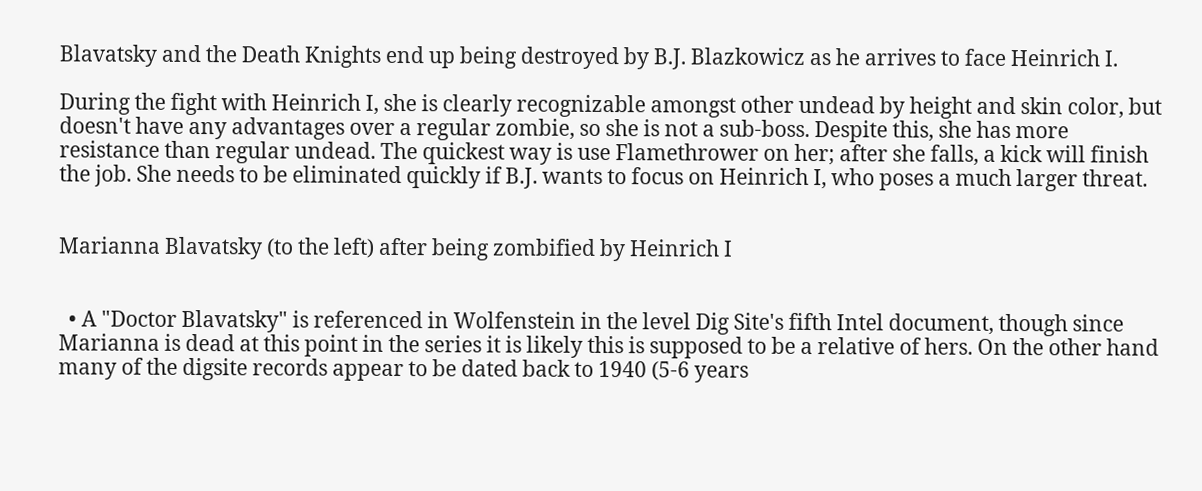Blavatsky and the Death Knights end up being destroyed by B.J. Blazkowicz as he arrives to face Heinrich I.

During the fight with Heinrich I, she is clearly recognizable amongst other undead by height and skin color, but doesn't have any advantages over a regular zombie, so she is not a sub-boss. Despite this, she has more resistance than regular undead. The quickest way is use Flamethrower on her; after she falls, a kick will finish the job. She needs to be eliminated quickly if B.J. wants to focus on Heinrich I, who poses a much larger threat.


Marianna Blavatsky (to the left) after being zombified by Heinrich I


  • A "Doctor Blavatsky" is referenced in Wolfenstein in the level Dig Site's fifth Intel document, though since Marianna is dead at this point in the series it is likely this is supposed to be a relative of hers. On the other hand many of the digsite records appear to be dated back to 1940 (5-6 years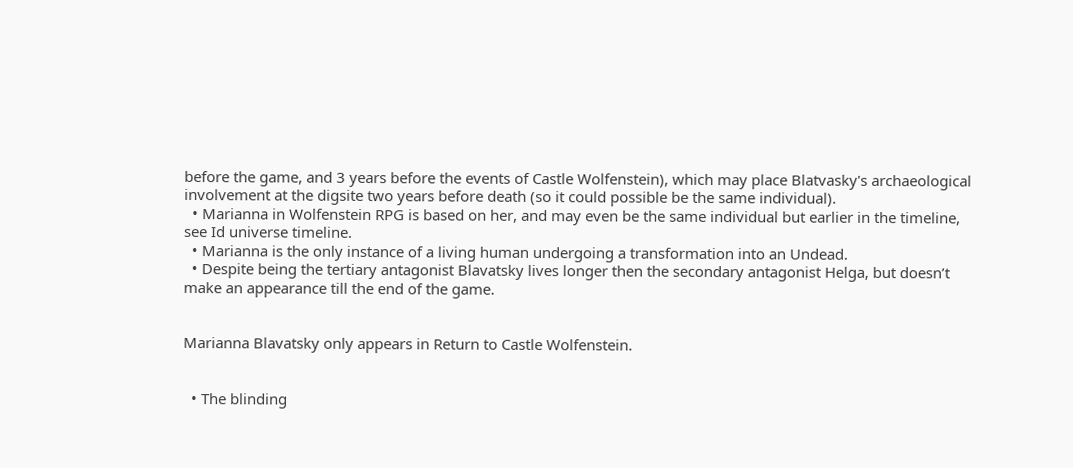before the game, and 3 years before the events of Castle Wolfenstein), which may place Blatvasky's archaeological involvement at the digsite two years before death (so it could possible be the same individual).
  • Marianna in Wolfenstein RPG is based on her, and may even be the same individual but earlier in the timeline, see Id universe timeline.
  • Marianna is the only instance of a living human undergoing a transformation into an Undead.
  • Despite being the tertiary antagonist Blavatsky lives longer then the secondary antagonist Helga, but doesn’t make an appearance till the end of the game.


Marianna Blavatsky only appears in Return to Castle Wolfenstein.


  • The blinding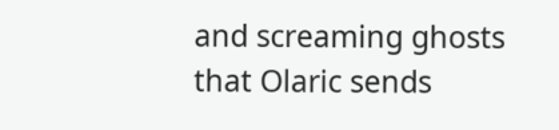and screaming ghosts that Olaric sends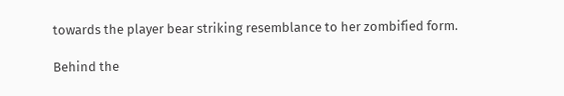towards the player bear striking resemblance to her zombified form.

Behind the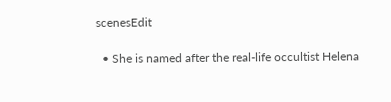scenesEdit

  • She is named after the real-life occultist Helena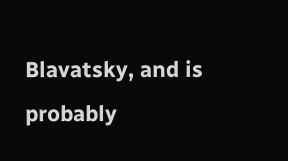Blavatsky, and is probably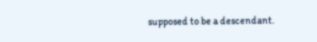supposed to be a descendant.